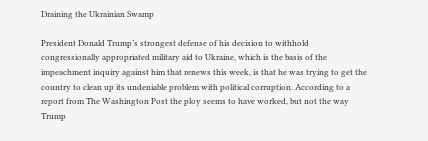Draining the Ukrainian Swamp

President Donald Trump’s strongest defense of his decision to withhold congressionally appropriated military aid to Ukraine, which is the basis of the impeachment inquiry against him that renews this week, is that he was trying to get the country to clean up its undeniable problem with political corruption. According to a report from The Washington Post the ploy seems to have worked, but not the way Trump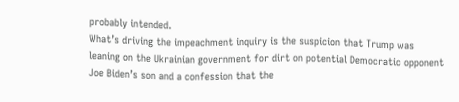probably intended.
What’s driving the impeachment inquiry is the suspicion that Trump was leaning on the Ukrainian government for dirt on potential Democratic opponent Joe Biden’s son and a confession that the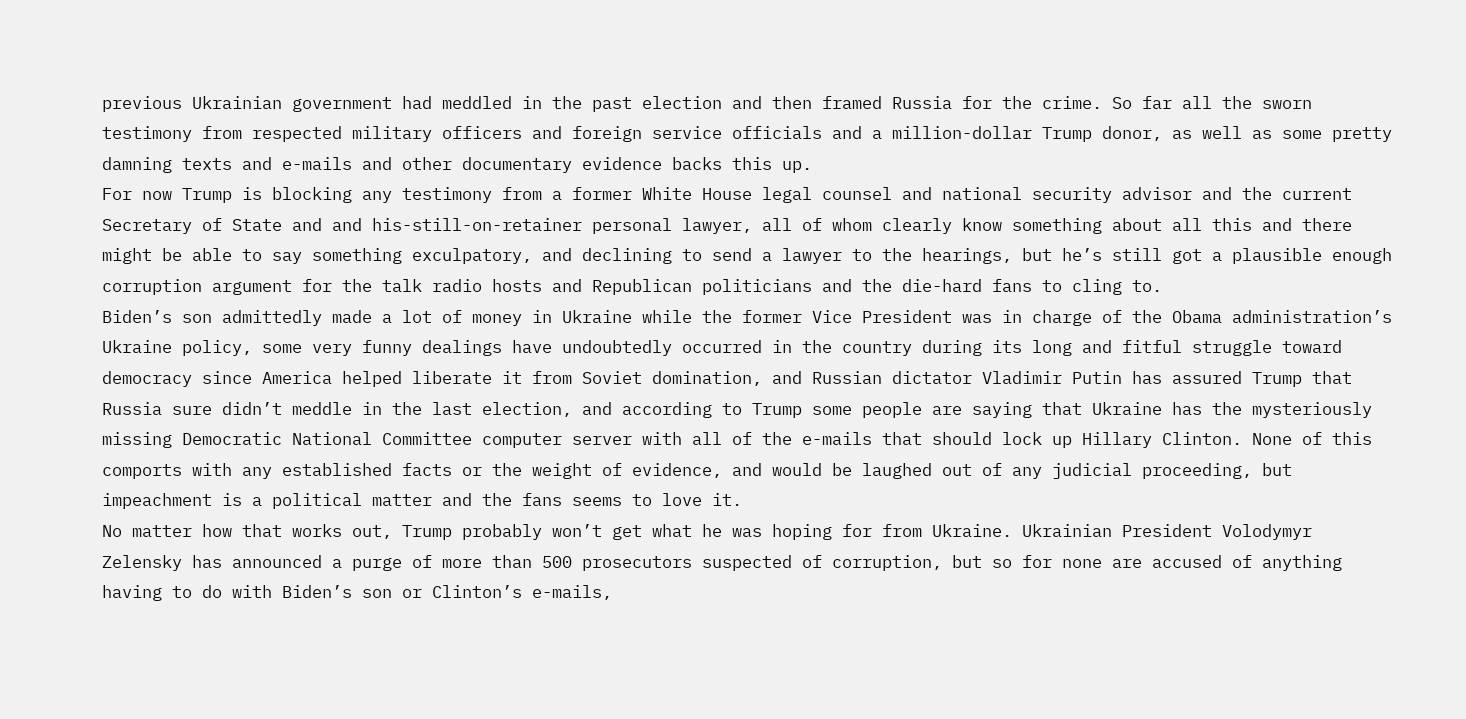previous Ukrainian government had meddled in the past election and then framed Russia for the crime. So far all the sworn testimony from respected military officers and foreign service officials and a million-dollar Trump donor, as well as some pretty damning texts and e-mails and other documentary evidence backs this up.
For now Trump is blocking any testimony from a former White House legal counsel and national security advisor and the current Secretary of State and and his-still-on-retainer personal lawyer, all of whom clearly know something about all this and there might be able to say something exculpatory, and declining to send a lawyer to the hearings, but he’s still got a plausible enough corruption argument for the talk radio hosts and Republican politicians and the die-hard fans to cling to.
Biden’s son admittedly made a lot of money in Ukraine while the former Vice President was in charge of the Obama administration’s Ukraine policy, some very funny dealings have undoubtedly occurred in the country during its long and fitful struggle toward democracy since America helped liberate it from Soviet domination, and Russian dictator Vladimir Putin has assured Trump that Russia sure didn’t meddle in the last election, and according to Trump some people are saying that Ukraine has the mysteriously missing Democratic National Committee computer server with all of the e-mails that should lock up Hillary Clinton. None of this comports with any established facts or the weight of evidence, and would be laughed out of any judicial proceeding, but impeachment is a political matter and the fans seems to love it.
No matter how that works out, Trump probably won’t get what he was hoping for from Ukraine. Ukrainian President Volodymyr Zelensky has announced a purge of more than 500 prosecutors suspected of corruption, but so for none are accused of anything having to do with Biden’s son or Clinton’s e-mails,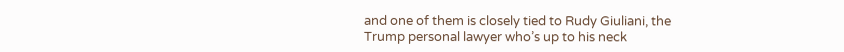and one of them is closely tied to Rudy Giuliani, the Trump personal lawyer who’s up to his neck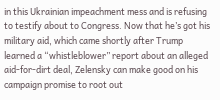in this Ukrainian impeachment mess and is refusing to testify about to Congress. Now that he’s got his military aid, which came shortly after Trump learned a “whistleblower” report about an alleged aid-for-dirt deal, Zelensky can make good on his campaign promise to root out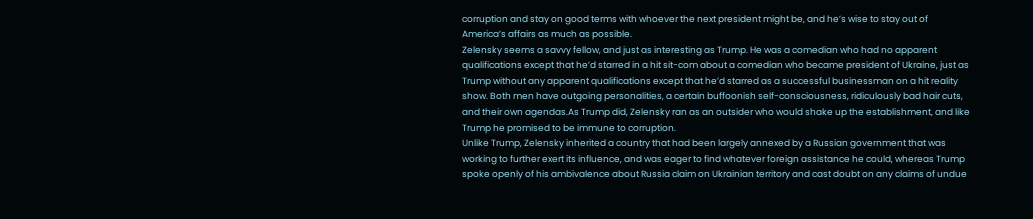corruption and stay on good terms with whoever the next president might be, and he’s wise to stay out of America’s affairs as much as possible.
Zelensky seems a savvy fellow, and just as interesting as Trump. He was a comedian who had no apparent qualifications except that he’d starred in a hit sit-com about a comedian who became president of Ukraine, just as Trump without any apparent qualifications except that he’d starred as a successful businessman on a hit reality show. Both men have outgoing personalities, a certain buffoonish self-consciousness, ridiculously bad hair cuts, and their own agendas.As Trump did, Zelensky ran as an outsider who would shake up the establishment, and like Trump he promised to be immune to corruption.
Unlike Trump, Zelensky inherited a country that had been largely annexed by a Russian government that was working to further exert its influence, and was eager to find whatever foreign assistance he could, whereas Trump spoke openly of his ambivalence about Russia claim on Ukrainian territory and cast doubt on any claims of undue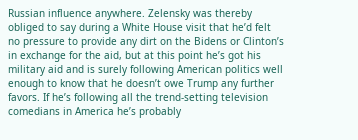Russian influence anywhere. Zelensky was thereby obliged to say during a White House visit that he’d felt no pressure to provide any dirt on the Bidens or Clinton’s in exchange for the aid, but at this point he’s got his military aid and is surely following American politics well enough to know that he doesn’t owe Trump any further favors. If he’s following all the trend-setting television comedians in America he’s probably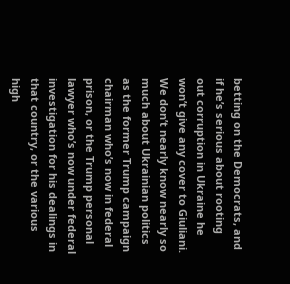betting on the Democrats, and if he’s serious about rooting out corruption in Ukraine he won’t give any cover to Giuliani.
We don’t nearly know nearly so much about Ukrainian politics as the former Trump campaign chairman who’s now in federal prison, or the Trump personal lawyer who’s now under federal investigation for his dealings in that country, or the various high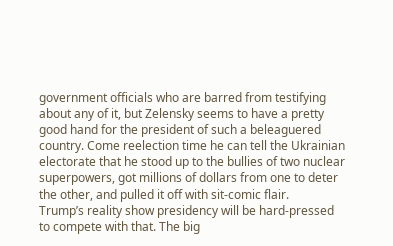government officials who are barred from testifying about any of it, but Zelensky seems to have a pretty good hand for the president of such a beleaguered country. Come reelection time he can tell the Ukrainian electorate that he stood up to the bullies of two nuclear superpowers, got millions of dollars from one to deter the other, and pulled it off with sit-comic flair.
Trump’s reality show presidency will be hard-pressed to compete with that. The big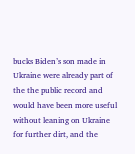bucks Biden’s son made in Ukraine were already part of the the public record and would have been more useful without leaning on Ukraine for further dirt, and the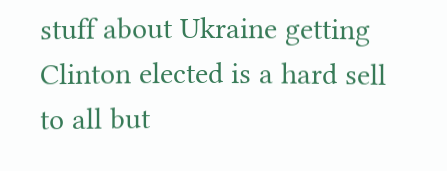stuff about Ukraine getting Clinton elected is a hard sell to all but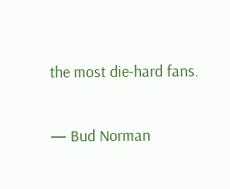the most die-hard fans.

— Bud Norman